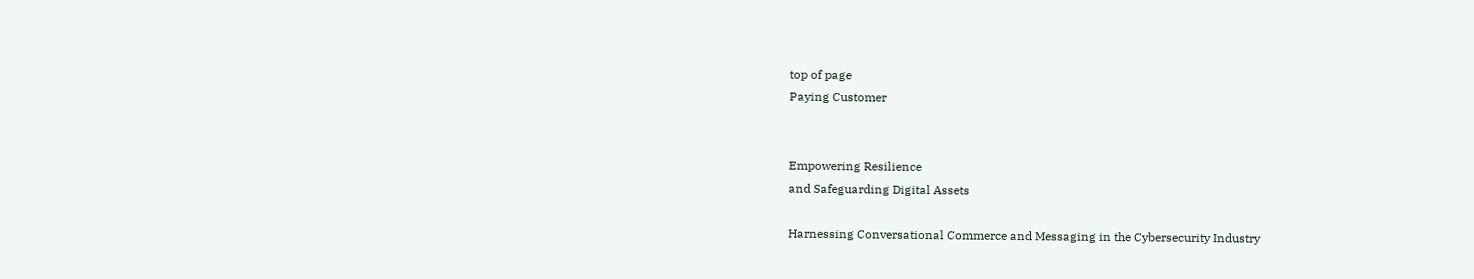top of page
Paying Customer


Empowering Resilience
and Safeguarding Digital Assets

Harnessing Conversational Commerce and Messaging in the Cybersecurity Industry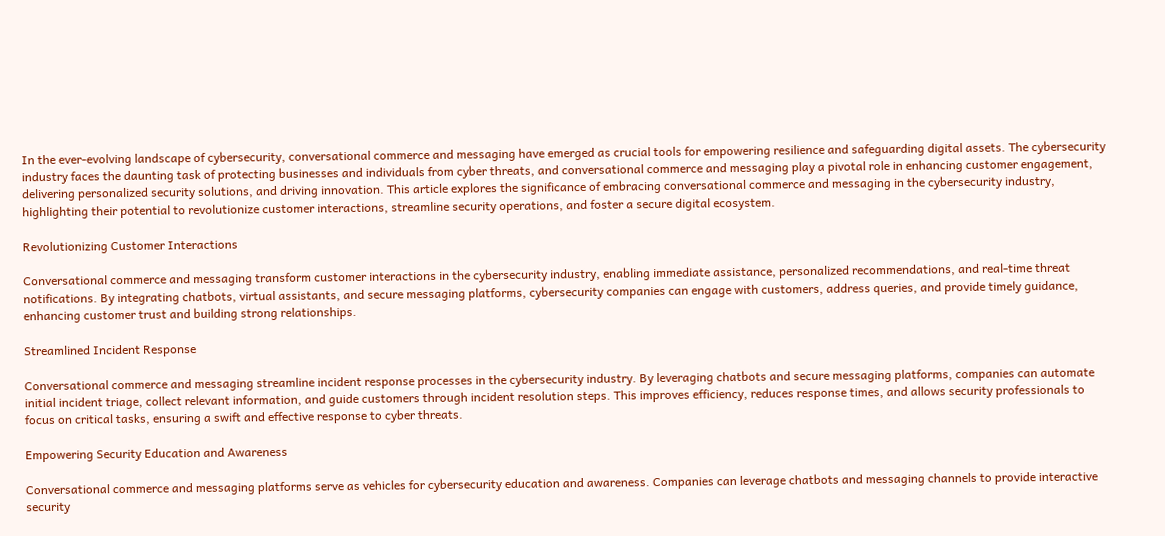In the ever-evolving landscape of cybersecurity, conversational commerce and messaging have emerged as crucial tools for empowering resilience and safeguarding digital assets. The cybersecurity industry faces the daunting task of protecting businesses and individuals from cyber threats, and conversational commerce and messaging play a pivotal role in enhancing customer engagement, delivering personalized security solutions, and driving innovation. This article explores the significance of embracing conversational commerce and messaging in the cybersecurity industry, highlighting their potential to revolutionize customer interactions, streamline security operations, and foster a secure digital ecosystem.

Revolutionizing Customer Interactions

Conversational commerce and messaging transform customer interactions in the cybersecurity industry, enabling immediate assistance, personalized recommendations, and real-time threat notifications. By integrating chatbots, virtual assistants, and secure messaging platforms, cybersecurity companies can engage with customers, address queries, and provide timely guidance, enhancing customer trust and building strong relationships.

Streamlined Incident Response

Conversational commerce and messaging streamline incident response processes in the cybersecurity industry. By leveraging chatbots and secure messaging platforms, companies can automate initial incident triage, collect relevant information, and guide customers through incident resolution steps. This improves efficiency, reduces response times, and allows security professionals to focus on critical tasks, ensuring a swift and effective response to cyber threats.

Empowering Security Education and Awareness

Conversational commerce and messaging platforms serve as vehicles for cybersecurity education and awareness. Companies can leverage chatbots and messaging channels to provide interactive security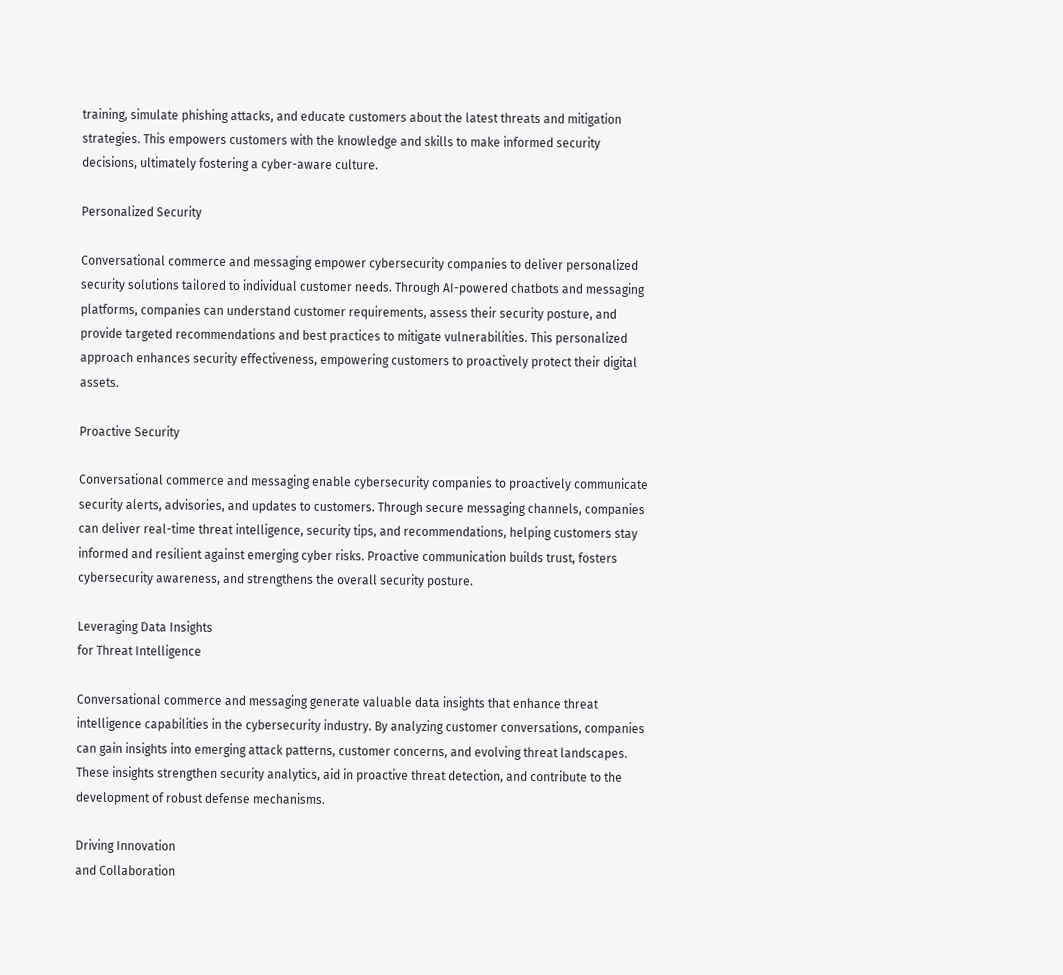training, simulate phishing attacks, and educate customers about the latest threats and mitigation strategies. This empowers customers with the knowledge and skills to make informed security decisions, ultimately fostering a cyber-aware culture.

Personalized Security

Conversational commerce and messaging empower cybersecurity companies to deliver personalized security solutions tailored to individual customer needs. Through AI-powered chatbots and messaging platforms, companies can understand customer requirements, assess their security posture, and provide targeted recommendations and best practices to mitigate vulnerabilities. This personalized approach enhances security effectiveness, empowering customers to proactively protect their digital assets.

Proactive Security

Conversational commerce and messaging enable cybersecurity companies to proactively communicate security alerts, advisories, and updates to customers. Through secure messaging channels, companies can deliver real-time threat intelligence, security tips, and recommendations, helping customers stay informed and resilient against emerging cyber risks. Proactive communication builds trust, fosters cybersecurity awareness, and strengthens the overall security posture.

Leveraging Data Insights
for Threat Intelligence

Conversational commerce and messaging generate valuable data insights that enhance threat intelligence capabilities in the cybersecurity industry. By analyzing customer conversations, companies can gain insights into emerging attack patterns, customer concerns, and evolving threat landscapes. These insights strengthen security analytics, aid in proactive threat detection, and contribute to the development of robust defense mechanisms.

Driving Innovation
and Collaboration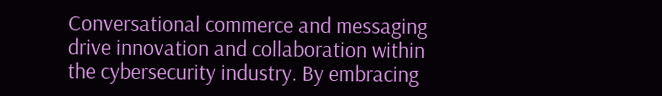Conversational commerce and messaging drive innovation and collaboration within the cybersecurity industry. By embracing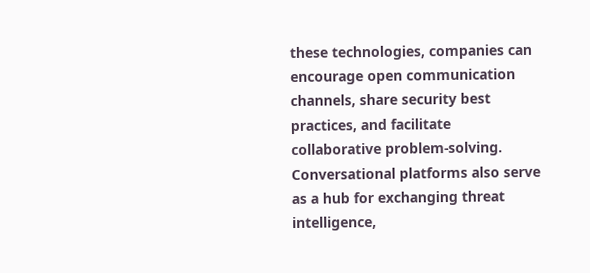these technologies, companies can encourage open communication channels, share security best practices, and facilitate collaborative problem-solving. Conversational platforms also serve as a hub for exchanging threat intelligence,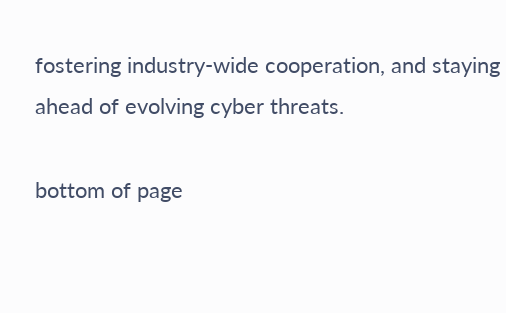fostering industry-wide cooperation, and staying ahead of evolving cyber threats.

bottom of page